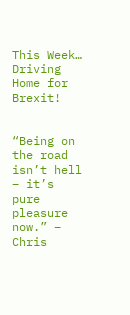This Week… Driving Home for Brexit!


“Being on the road isn’t hell – it’s pure pleasure now.” – Chris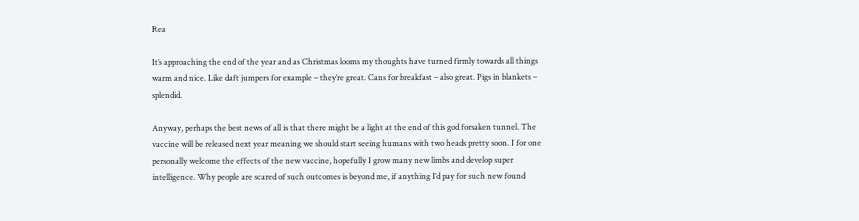Rea

It’s approaching the end of the year and as Christmas looms my thoughts have turned firmly towards all things warm and nice. Like daft jumpers for example – they’re great. Cans for breakfast – also great. Pigs in blankets – splendid.

Anyway, perhaps the best news of all is that there might be a light at the end of this god forsaken tunnel. The vaccine will be released next year meaning we should start seeing humans with two heads pretty soon. I for one personally welcome the effects of the new vaccine, hopefully I grow many new limbs and develop super intelligence. Why people are scared of such outcomes is beyond me, if anything I’d pay for such new found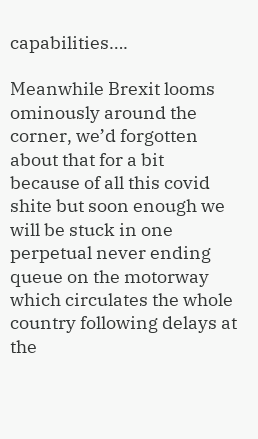capabilities….

Meanwhile Brexit looms ominously around the corner, we’d forgotten about that for a bit because of all this covid shite but soon enough we will be stuck in one perpetual never ending queue on the motorway which circulates the whole country following delays at the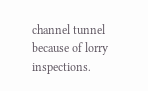channel tunnel because of lorry inspections.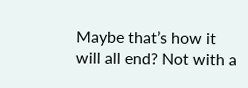Maybe that’s how it will all end? Not with a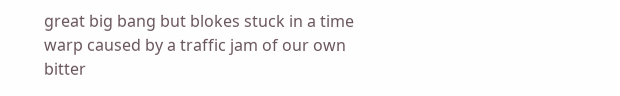great big bang but blokes stuck in a time warp caused by a traffic jam of our own bitter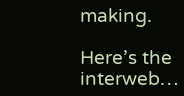making.

Here’s the interweb…